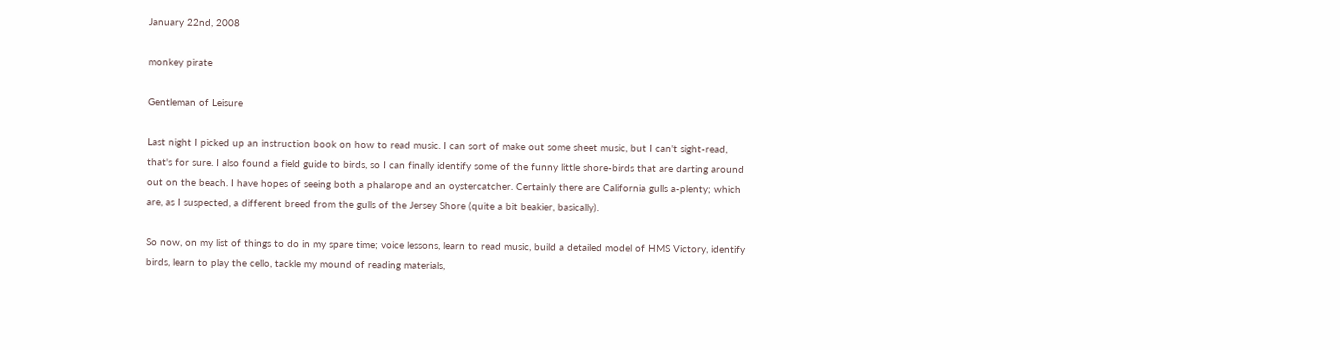January 22nd, 2008

monkey pirate

Gentleman of Leisure

Last night I picked up an instruction book on how to read music. I can sort of make out some sheet music, but I can't sight-read, that's for sure. I also found a field guide to birds, so I can finally identify some of the funny little shore-birds that are darting around out on the beach. I have hopes of seeing both a phalarope and an oystercatcher. Certainly there are California gulls a-plenty; which are, as I suspected, a different breed from the gulls of the Jersey Shore (quite a bit beakier, basically).

So now, on my list of things to do in my spare time; voice lessons, learn to read music, build a detailed model of HMS Victory, identify birds, learn to play the cello, tackle my mound of reading materials,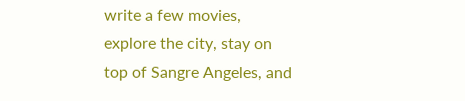write a few movies, explore the city, stay on top of Sangre Angeles, and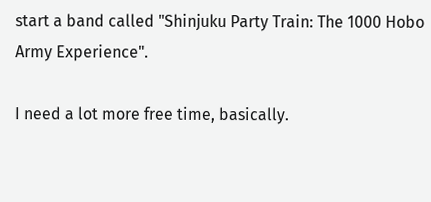start a band called "Shinjuku Party Train: The 1000 Hobo Army Experience".

I need a lot more free time, basically.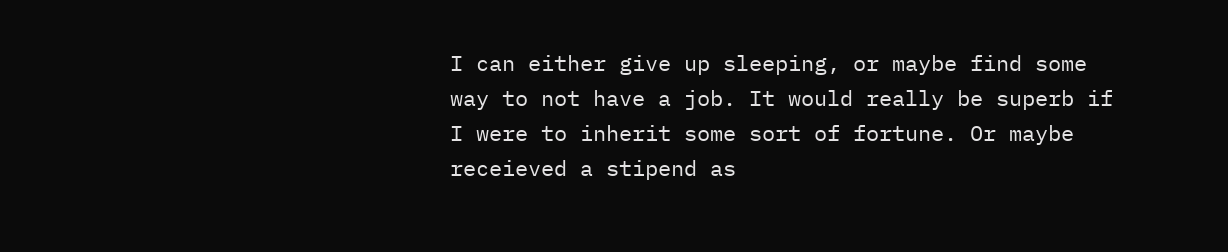I can either give up sleeping, or maybe find some way to not have a job. It would really be superb if I were to inherit some sort of fortune. Or maybe receieved a stipend as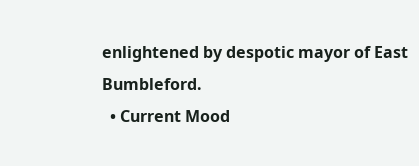enlightened by despotic mayor of East Bumbleford.
  • Current Mood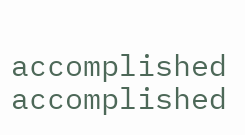accomplished accomplished